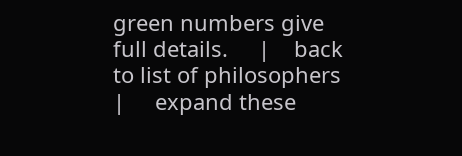green numbers give full details.     |    back to list of philosophers     |     expand these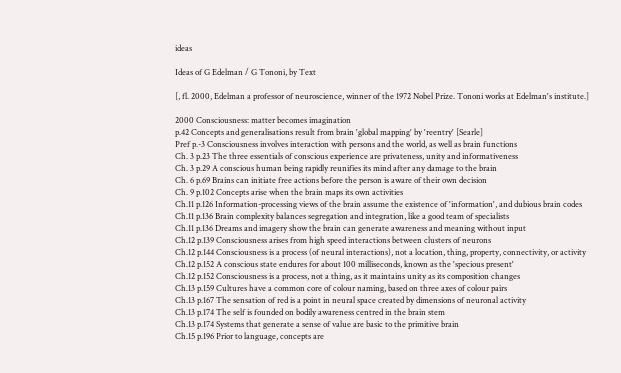ideas

Ideas of G Edelman / G Tononi, by Text

[, fl. 2000, Edelman a professor of neuroscience, winner of the 1972 Nobel Prize. Tononi works at Edelman's institute.]

2000 Consciousness: matter becomes imagination
p.42 Concepts and generalisations result from brain 'global mapping' by 'reentry' [Searle]
Pref p.-3 Consciousness involves interaction with persons and the world, as well as brain functions
Ch. 3 p.23 The three essentials of conscious experience are privateness, unity and informativeness
Ch. 3 p.29 A conscious human being rapidly reunifies its mind after any damage to the brain
Ch. 6 p.69 Brains can initiate free actions before the person is aware of their own decision
Ch. 9 p.102 Concepts arise when the brain maps its own activities
Ch.11 p.126 Information-processing views of the brain assume the existence of 'information', and dubious brain codes
Ch.11 p.136 Brain complexity balances segregation and integration, like a good team of specialists
Ch.11 p.136 Dreams and imagery show the brain can generate awareness and meaning without input
Ch.12 p.139 Consciousness arises from high speed interactions between clusters of neurons
Ch.12 p.144 Consciousness is a process (of neural interactions), not a location, thing, property, connectivity, or activity
Ch.12 p.152 A conscious state endures for about 100 milliseconds, known as the 'specious present'
Ch.12 p.152 Consciousness is a process, not a thing, as it maintains unity as its composition changes
Ch.13 p.159 Cultures have a common core of colour naming, based on three axes of colour pairs
Ch.13 p.167 The sensation of red is a point in neural space created by dimensions of neuronal activity
Ch.13 p.174 The self is founded on bodily awareness centred in the brain stem
Ch.13 p.174 Systems that generate a sense of value are basic to the primitive brain
Ch.15 p.196 Prior to language, concepts are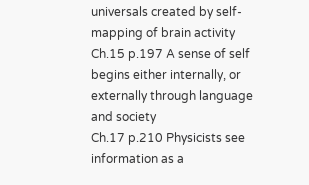universals created by self-mapping of brain activity
Ch.15 p.197 A sense of self begins either internally, or externally through language and society
Ch.17 p.210 Physicists see information as a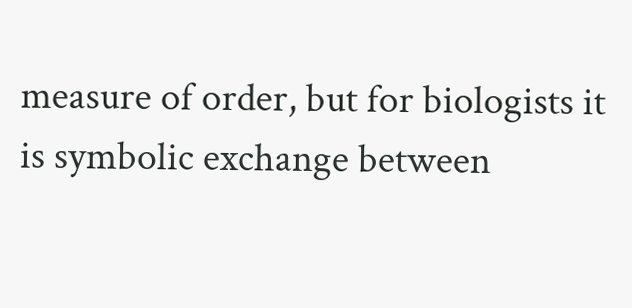measure of order, but for biologists it is symbolic exchange between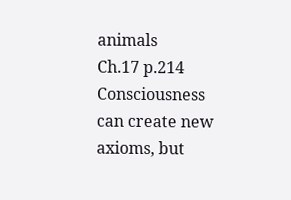animals
Ch.17 p.214 Consciousness can create new axioms, but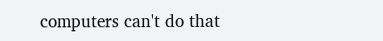computers can't do that